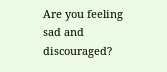Are you feeling sad and discouraged?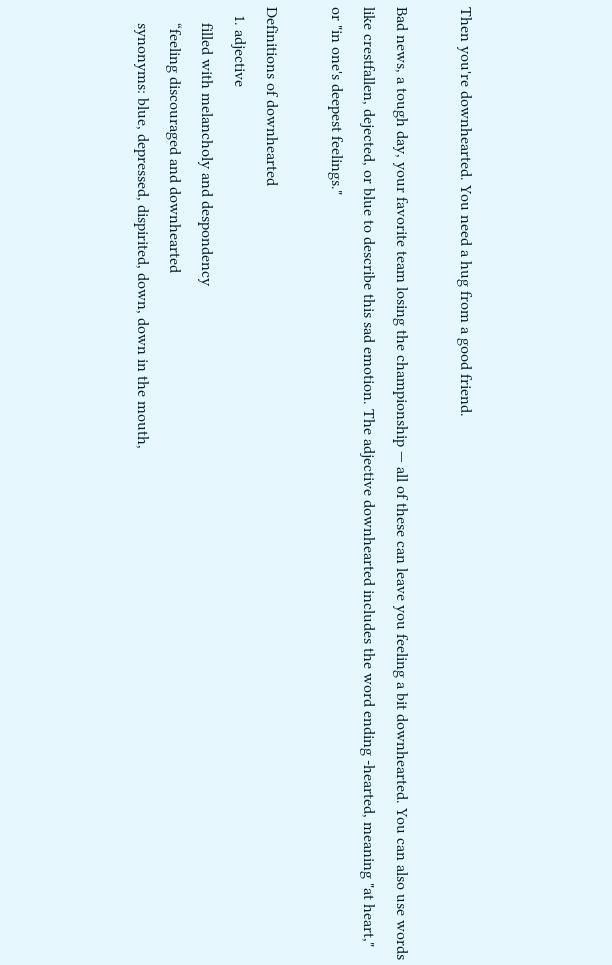Then you're downhearted. You need a hug from a good friend.

Bad news, a tough day, your favorite team losing the championship — all of these can leave you feeling a bit downhearted. You can also use words like crestfallen, dejected, or blue to describe this sad emotion. The adjective downhearted includes the word ending -hearted, meaning "at heart," or "in one's deepest feelings."

Definitions of downhearted
  1. adjective
    filled with melancholy and despondency
    “feeling discouraged and downhearted
    synonyms: blue, depressed, dispirited, down, down in the mouth,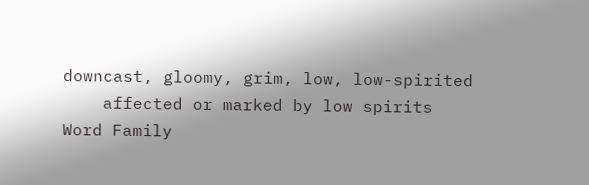downcast, gloomy, grim, low, low-spirited
    affected or marked by low spirits
Word Family